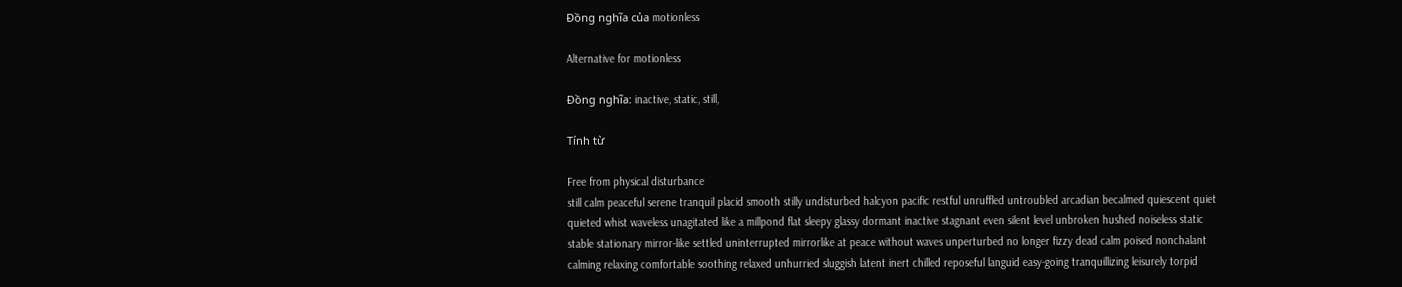Đồng nghĩa của motionless

Alternative for motionless

Đồng nghĩa: inactive, static, still,

Tính từ

Free from physical disturbance
still calm peaceful serene tranquil placid smooth stilly undisturbed halcyon pacific restful unruffled untroubled arcadian becalmed quiescent quiet quieted whist waveless unagitated like a millpond flat sleepy glassy dormant inactive stagnant even silent level unbroken hushed noiseless static stable stationary mirror-like settled uninterrupted mirrorlike at peace without waves unperturbed no longer fizzy dead calm poised nonchalant calming relaxing comfortable soothing relaxed unhurried sluggish latent inert chilled reposeful languid easy-going tranquillizing leisurely torpid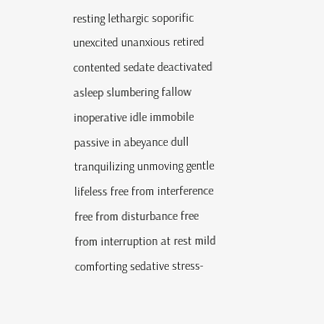resting lethargic soporific unexcited unanxious retired contented sedate deactivated asleep slumbering fallow inoperative idle immobile passive in abeyance dull tranquilizing unmoving gentle lifeless free from interference free from disturbance free from interruption at rest mild comforting sedative stress-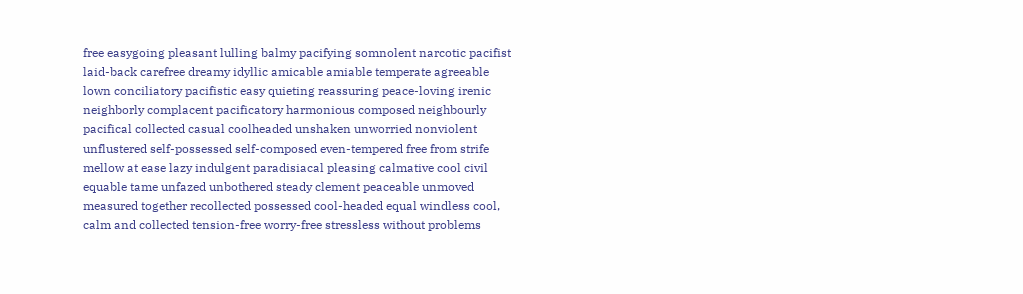free easygoing pleasant lulling balmy pacifying somnolent narcotic pacifist laid-back carefree dreamy idyllic amicable amiable temperate agreeable lown conciliatory pacifistic easy quieting reassuring peace-loving irenic neighborly complacent pacificatory harmonious composed neighbourly pacifical collected casual coolheaded unshaken unworried nonviolent unflustered self-possessed self-composed even-tempered free from strife mellow at ease lazy indulgent paradisiacal pleasing calmative cool civil equable tame unfazed unbothered steady clement peaceable unmoved measured together recollected possessed cool-headed equal windless cool, calm and collected tension-free worry-free stressless without problems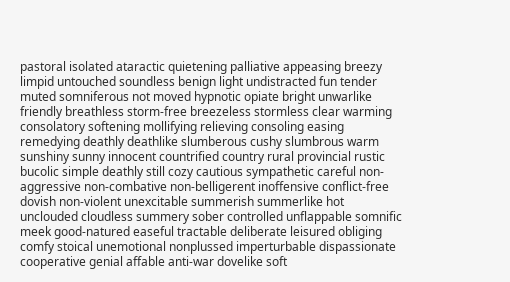pastoral isolated ataractic quietening palliative appeasing breezy limpid untouched soundless benign light undistracted fun tender muted somniferous not moved hypnotic opiate bright unwarlike friendly breathless storm-free breezeless stormless clear warming consolatory softening mollifying relieving consoling easing remedying deathly deathlike slumberous cushy slumbrous warm sunshiny sunny innocent countrified country rural provincial rustic bucolic simple deathly still cozy cautious sympathetic careful non-aggressive non-combative non-belligerent inoffensive conflict-free dovish non-violent unexcitable summerish summerlike hot unclouded cloudless summery sober controlled unflappable somnific meek good-natured easeful tractable deliberate leisured obliging comfy stoical unemotional nonplussed imperturbable dispassionate cooperative genial affable anti-war dovelike soft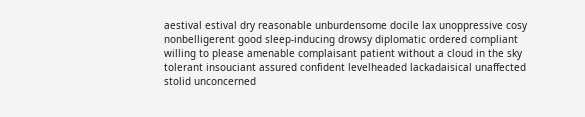aestival estival dry reasonable unburdensome docile lax unoppressive cosy nonbelligerent good sleep-inducing drowsy diplomatic ordered compliant willing to please amenable complaisant patient without a cloud in the sky tolerant insouciant assured confident levelheaded lackadaisical unaffected stolid unconcerned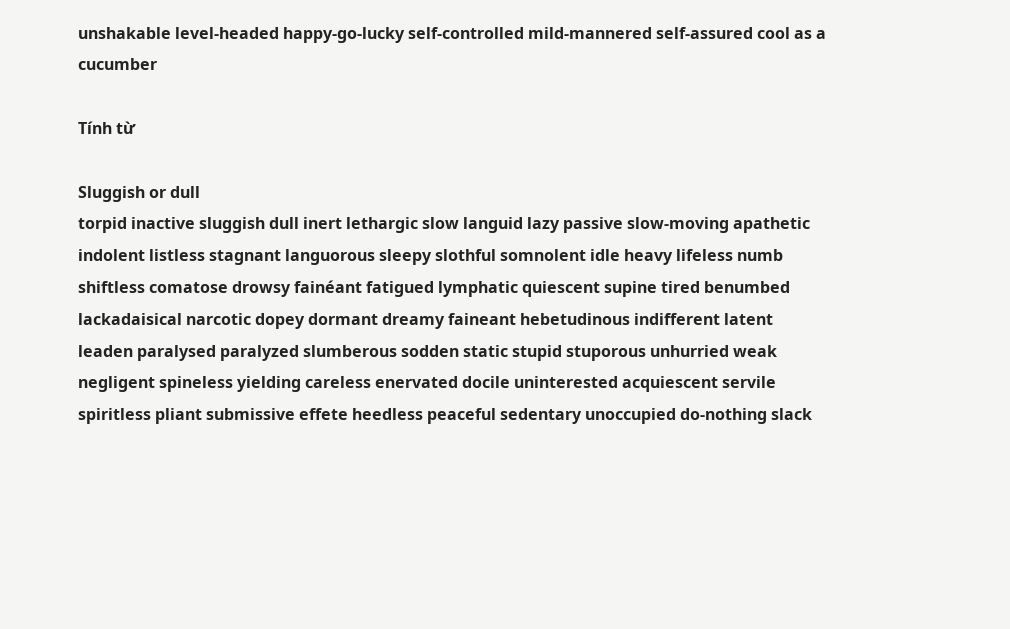unshakable level-headed happy-go-lucky self-controlled mild-mannered self-assured cool as a cucumber

Tính từ

Sluggish or dull
torpid inactive sluggish dull inert lethargic slow languid lazy passive slow-moving apathetic indolent listless stagnant languorous sleepy slothful somnolent idle heavy lifeless numb shiftless comatose drowsy fainéant fatigued lymphatic quiescent supine tired benumbed lackadaisical narcotic dopey dormant dreamy faineant hebetudinous indifferent latent leaden paralysed paralyzed slumberous sodden static stupid stuporous unhurried weak negligent spineless yielding careless enervated docile uninterested acquiescent servile spiritless pliant submissive effete heedless peaceful sedentary unoccupied do-nothing slack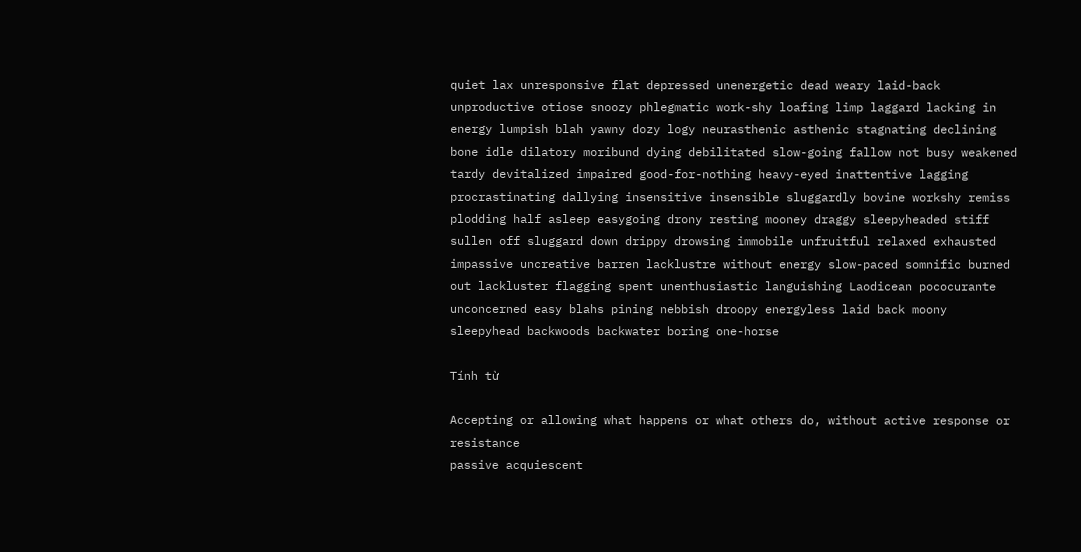quiet lax unresponsive flat depressed unenergetic dead weary laid-back unproductive otiose snoozy phlegmatic work-shy loafing limp laggard lacking in energy lumpish blah yawny dozy logy neurasthenic asthenic stagnating declining bone idle dilatory moribund dying debilitated slow-going fallow not busy weakened tardy devitalized impaired good-for-nothing heavy-eyed inattentive lagging procrastinating dallying insensitive insensible sluggardly bovine workshy remiss plodding half asleep easygoing drony resting mooney draggy sleepyheaded stiff sullen off sluggard down drippy drowsing immobile unfruitful relaxed exhausted impassive uncreative barren lacklustre without energy slow-paced somnific burned out lackluster flagging spent unenthusiastic languishing Laodicean pococurante unconcerned easy blahs pining nebbish droopy energyless laid back moony sleepyhead backwoods backwater boring one-horse

Tính từ

Accepting or allowing what happens or what others do, without active response or resistance
passive acquiescent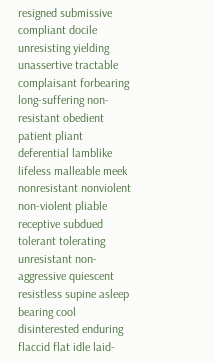resigned submissive compliant docile unresisting yielding unassertive tractable complaisant forbearing long-suffering non-resistant obedient patient pliant deferential lamblike lifeless malleable meek nonresistant nonviolent non-violent pliable receptive subdued tolerant tolerating unresistant non-aggressive quiescent resistless supine asleep bearing cool disinterested enduring flaccid flat idle laid-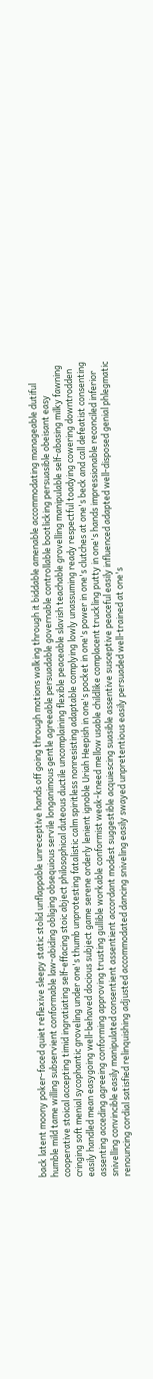back latent moony poker-faced quiet reflexive sleepy static stolid unflappable unreceptive hands off going through motions walking through it biddable amenable accommodating manageable dutiful humble mild tame willing subservient conformable law-abiding obliging obsequious servile longanimous gentle agreeable persuadable governable controllable bootlicking persuasible obeisant easy cooperative stoical accepting timid ingratiating self-effacing stoic abject philosophical duteous ductile uncomplaining flexible peaceable slavish teachable grovelling manipulable self-abasing milky fawning cringing soft menial sycophantic groveling under one's thumb unprotesting fatalistic calm spiritless nonresisting adaptable complying lowly unassuming ready respectful toadying cowering downtrodden easily handled mean easygoing well-behaved docious subject game serene orderly lenient ignoble Uriah Heepish in one's pocket in one's power in one's clutches at one's beck and call defeatist consenting assenting acceding agreeing conforming approving trusting gullible workable conformist weak-kneed mellow usable childlike complacent truckling putty in one's hands impressionable reconciled inferior snivelling convincible easily manipulated consentient assentient accordant modest suggestible acquiescing suasible assentive susceptive peaceful easily influenced adapted well-disposed genial phlegmatic renouncing cordial satisfied relinquishing adjusted accommodated dancing sniveling easily swayed unpretentious easily persuaded well-trained at one's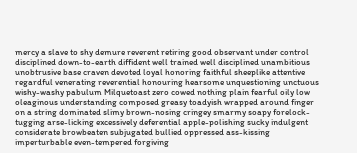mercy a slave to shy demure reverent retiring good observant under control disciplined down-to-earth diffident well trained well disciplined unambitious unobtrusive base craven devoted loyal honoring faithful sheeplike attentive regardful venerating reverential honouring hearsome unquestioning unctuous wishy-washy pabulum Milquetoast zero cowed nothing plain fearful oily low oleaginous understanding composed greasy toadyish wrapped around finger on a string dominated slimy brown-nosing cringey smarmy soapy forelock-tugging arse-licking excessively deferential apple-polishing sucky indulgent considerate browbeaten subjugated bullied oppressed ass-kissing imperturbable even-tempered forgiving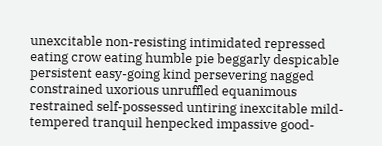unexcitable non-resisting intimidated repressed eating crow eating humble pie beggarly despicable persistent easy-going kind persevering nagged constrained uxorious unruffled equanimous restrained self-possessed untiring inexcitable mild-tempered tranquil henpecked impassive good-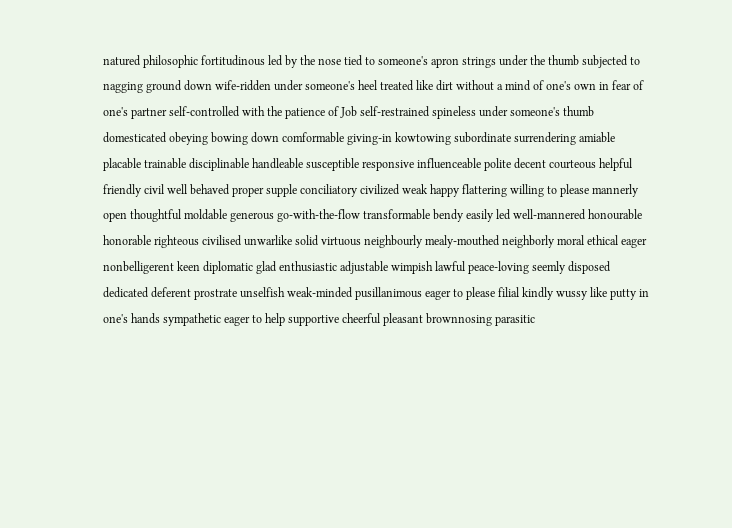natured philosophic fortitudinous led by the nose tied to someone's apron strings under the thumb subjected to nagging ground down wife-ridden under someone's heel treated like dirt without a mind of one's own in fear of one's partner self-controlled with the patience of Job self-restrained spineless under someone's thumb domesticated obeying bowing down comformable giving-in kowtowing subordinate surrendering amiable placable trainable disciplinable handleable susceptible responsive influenceable polite decent courteous helpful friendly civil well behaved proper supple conciliatory civilized weak happy flattering willing to please mannerly open thoughtful moldable generous go-with-the-flow transformable bendy easily led well-mannered honourable honorable righteous civilised unwarlike solid virtuous neighbourly mealy-mouthed neighborly moral ethical eager nonbelligerent keen diplomatic glad enthusiastic adjustable wimpish lawful peace-loving seemly disposed dedicated deferent prostrate unselfish weak-minded pusillanimous eager to please filial kindly wussy like putty in one's hands sympathetic eager to help supportive cheerful pleasant brownnosing parasitic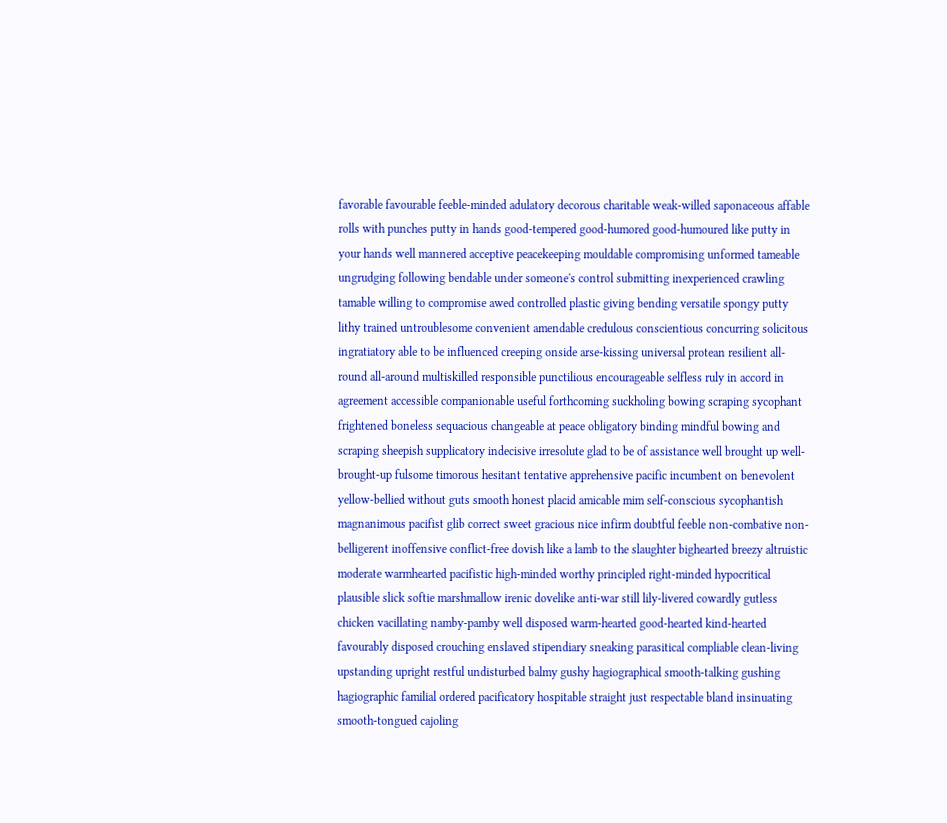favorable favourable feeble-minded adulatory decorous charitable weak-willed saponaceous affable rolls with punches putty in hands good-tempered good-humored good-humoured like putty in your hands well mannered acceptive peacekeeping mouldable compromising unformed tameable ungrudging following bendable under someone's control submitting inexperienced crawling tamable willing to compromise awed controlled plastic giving bending versatile spongy putty lithy trained untroublesome convenient amendable credulous conscientious concurring solicitous ingratiatory able to be influenced creeping onside arse-kissing universal protean resilient all-round all-around multiskilled responsible punctilious encourageable selfless ruly in accord in agreement accessible companionable useful forthcoming suckholing bowing scraping sycophant frightened boneless sequacious changeable at peace obligatory binding mindful bowing and scraping sheepish supplicatory indecisive irresolute glad to be of assistance well brought up well-brought-up fulsome timorous hesitant tentative apprehensive pacific incumbent on benevolent yellow-bellied without guts smooth honest placid amicable mim self-conscious sycophantish magnanimous pacifist glib correct sweet gracious nice infirm doubtful feeble non-combative non-belligerent inoffensive conflict-free dovish like a lamb to the slaughter bighearted breezy altruistic moderate warmhearted pacifistic high-minded worthy principled right-minded hypocritical plausible slick softie marshmallow irenic dovelike anti-war still lily-livered cowardly gutless chicken vacillating namby-pamby well disposed warm-hearted good-hearted kind-hearted favourably disposed crouching enslaved stipendiary sneaking parasitical compliable clean-living upstanding upright restful undisturbed balmy gushy hagiographical smooth-talking gushing hagiographic familial ordered pacificatory hospitable straight just respectable bland insinuating smooth-tongued cajoling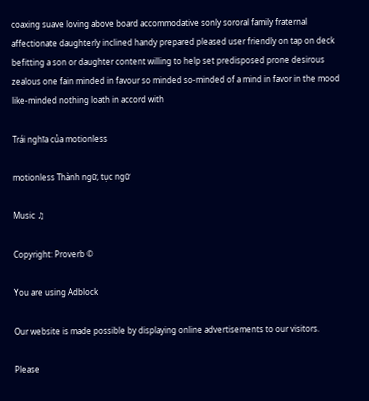coaxing suave loving above board accommodative sonly sororal family fraternal affectionate daughterly inclined handy prepared pleased user friendly on tap on deck befitting a son or daughter content willing to help set predisposed prone desirous zealous one fain minded in favour so minded so-minded of a mind in favor in the mood like-minded nothing loath in accord with

Trái nghĩa của motionless

motionless Thành ngữ, tục ngữ

Music ♫

Copyright: Proverb ©

You are using Adblock

Our website is made possible by displaying online advertisements to our visitors.

Please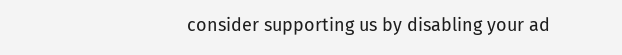consider supporting us by disabling your ad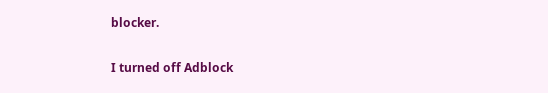blocker.

I turned off Adblock